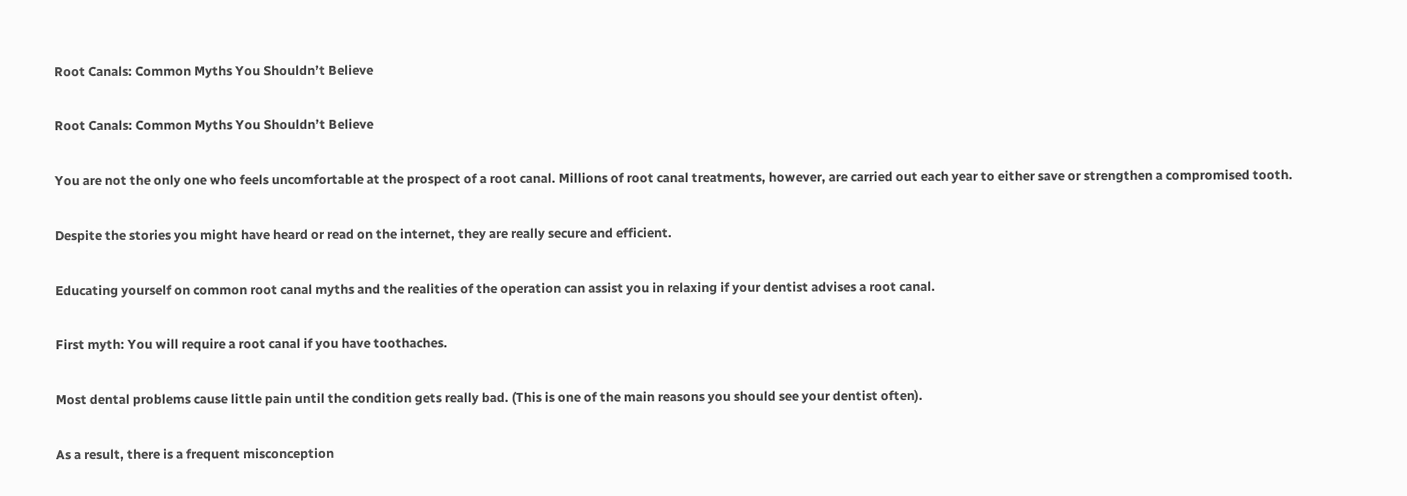Root Canals: Common Myths You Shouldn’t Believe

Root Canals: Common Myths You Shouldn’t Believe

You are not the only one who feels uncomfortable at the prospect of a root canal. Millions of root canal treatments, however, are carried out each year to either save or strengthen a compromised tooth.

Despite the stories you might have heard or read on the internet, they are really secure and efficient.

Educating yourself on common root canal myths and the realities of the operation can assist you in relaxing if your dentist advises a root canal.

First myth: You will require a root canal if you have toothaches.

Most dental problems cause little pain until the condition gets really bad. (This is one of the main reasons you should see your dentist often).

As a result, there is a frequent misconception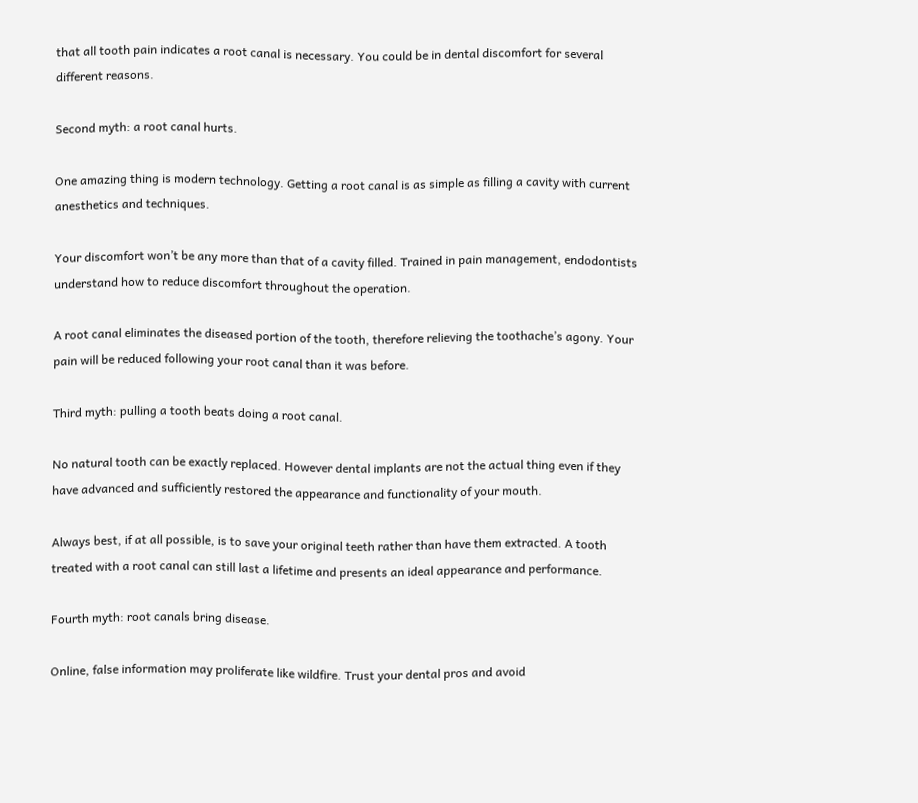that all tooth pain indicates a root canal is necessary. You could be in dental discomfort for several different reasons.

Second myth: a root canal hurts.

One amazing thing is modern technology. Getting a root canal is as simple as filling a cavity with current anesthetics and techniques.

Your discomfort won’t be any more than that of a cavity filled. Trained in pain management, endodontists understand how to reduce discomfort throughout the operation.

A root canal eliminates the diseased portion of the tooth, therefore relieving the toothache’s agony. Your pain will be reduced following your root canal than it was before.

Third myth: pulling a tooth beats doing a root canal.

No natural tooth can be exactly replaced. However dental implants are not the actual thing even if they have advanced and sufficiently restored the appearance and functionality of your mouth.

Always best, if at all possible, is to save your original teeth rather than have them extracted. A tooth treated with a root canal can still last a lifetime and presents an ideal appearance and performance.

Fourth myth: root canals bring disease.

Online, false information may proliferate like wildfire. Trust your dental pros and avoid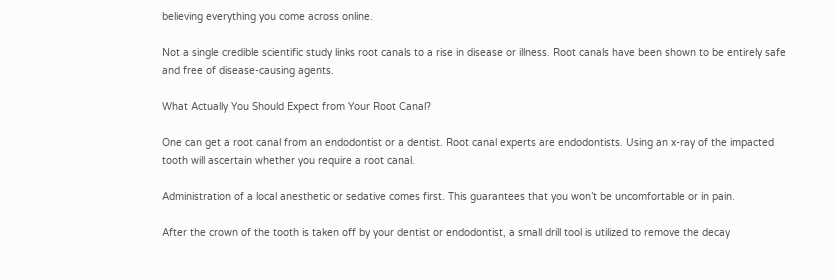believing everything you come across online.

Not a single credible scientific study links root canals to a rise in disease or illness. Root canals have been shown to be entirely safe and free of disease-causing agents.

What Actually You Should Expect from Your Root Canal?

One can get a root canal from an endodontist or a dentist. Root canal experts are endodontists. Using an x-ray of the impacted tooth will ascertain whether you require a root canal.

Administration of a local anesthetic or sedative comes first. This guarantees that you won’t be uncomfortable or in pain.

After the crown of the tooth is taken off by your dentist or endodontist, a small drill tool is utilized to remove the decay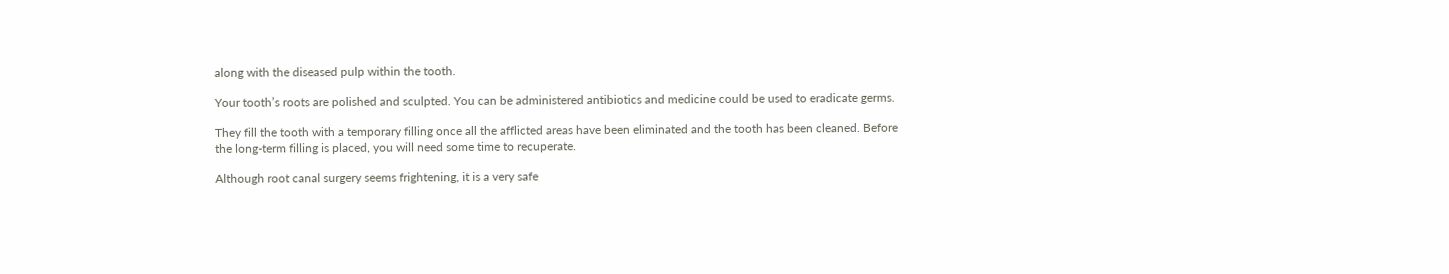along with the diseased pulp within the tooth.

Your tooth’s roots are polished and sculpted. You can be administered antibiotics and medicine could be used to eradicate germs.

They fill the tooth with a temporary filling once all the afflicted areas have been eliminated and the tooth has been cleaned. Before the long-term filling is placed, you will need some time to recuperate.

Although root canal surgery seems frightening, it is a very safe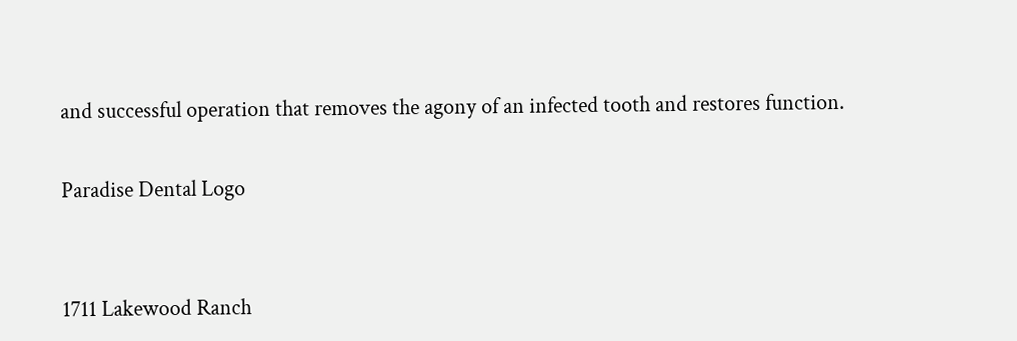and successful operation that removes the agony of an infected tooth and restores function.

Paradise Dental Logo


1711 Lakewood Ranch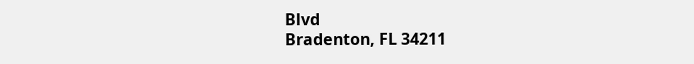Blvd
Bradenton, FL 34211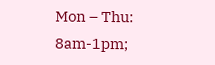Mon – Thu: 8am-1pm;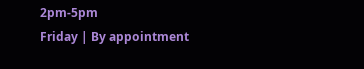2pm-5pm
Friday | By appointment